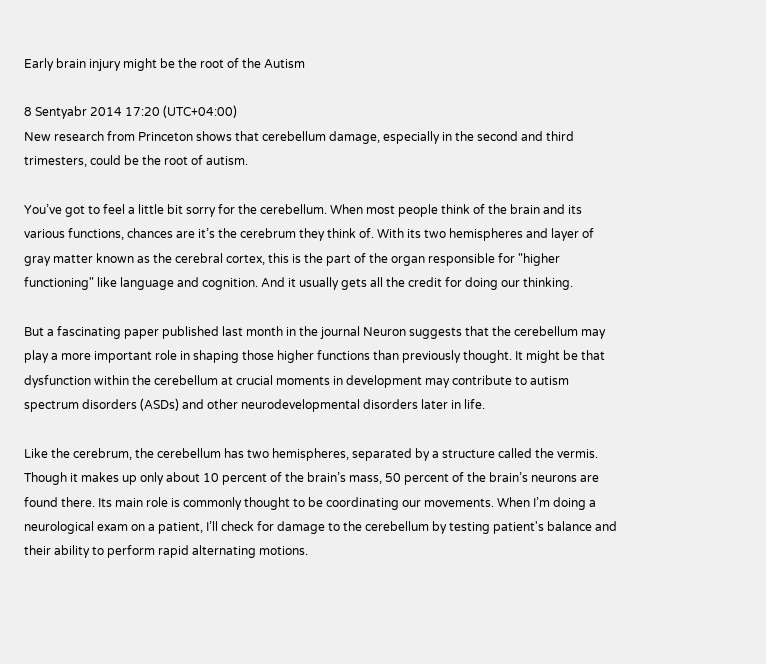Early brain injury might be the root of the Autism

8 Sentyabr 2014 17:20 (UTC+04:00)
New research from Princeton shows that cerebellum damage, especially in the second and third trimesters, could be the root of autism.

You’ve got to feel a little bit sorry for the cerebellum. When most people think of the brain and its various functions, chances are it’s the cerebrum they think of. With its two hemispheres and layer of gray matter known as the cerebral cortex, this is the part of the organ responsible for "higher functioning" like language and cognition. And it usually gets all the credit for doing our thinking.

But a fascinating paper published last month in the journal Neuron suggests that the cerebellum may play a more important role in shaping those higher functions than previously thought. It might be that dysfunction within the cerebellum at crucial moments in development may contribute to autism spectrum disorders (ASDs) and other neurodevelopmental disorders later in life.

Like the cerebrum, the cerebellum has two hemispheres, separated by a structure called the vermis. Though it makes up only about 10 percent of the brain’s mass, 50 percent of the brain’s neurons are found there. Its main role is commonly thought to be coordinating our movements. When I’m doing a neurological exam on a patient, I’ll check for damage to the cerebellum by testing patient's balance and their ability to perform rapid alternating motions.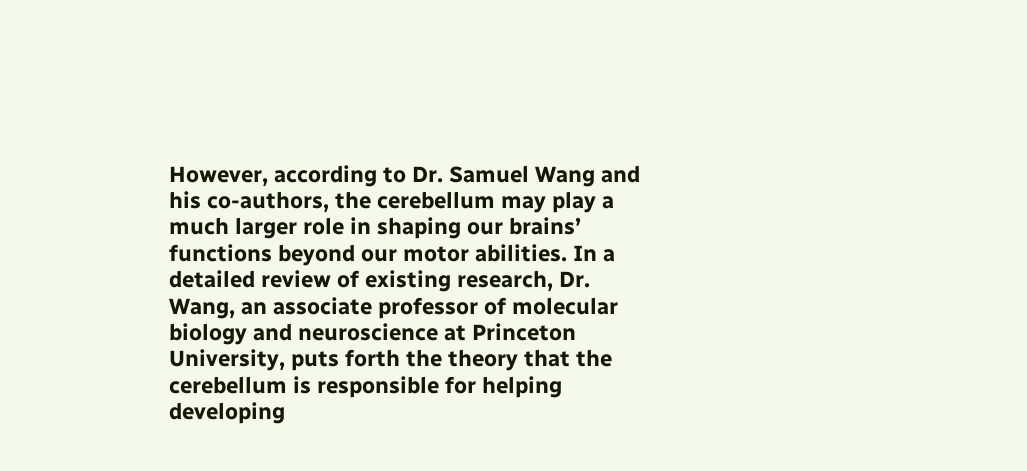However, according to Dr. Samuel Wang and his co-authors, the cerebellum may play a much larger role in shaping our brains’ functions beyond our motor abilities. In a detailed review of existing research, Dr. Wang, an associate professor of molecular biology and neuroscience at Princeton University, puts forth the theory that the cerebellum is responsible for helping developing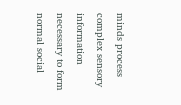minds process complex sensory information necessary to form normal social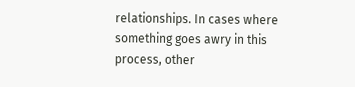relationships. In cases where something goes awry in this process, other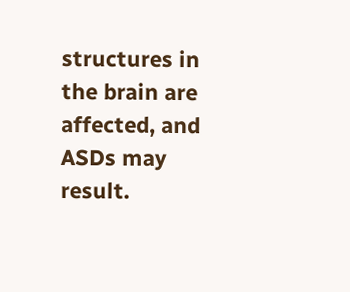structures in the brain are affected, and ASDs may result.